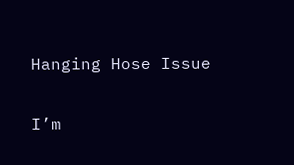Hanging Hose Issue

I’m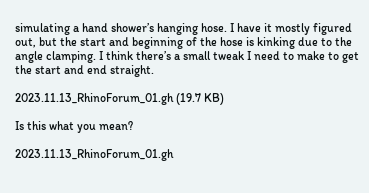simulating a hand shower’s hanging hose. I have it mostly figured out, but the start and beginning of the hose is kinking due to the angle clamping. I think there’s a small tweak I need to make to get the start and end straight.

2023.11.13_RhinoForum_01.gh (19.7 KB)

Is this what you mean?

2023.11.13_RhinoForum_01.gh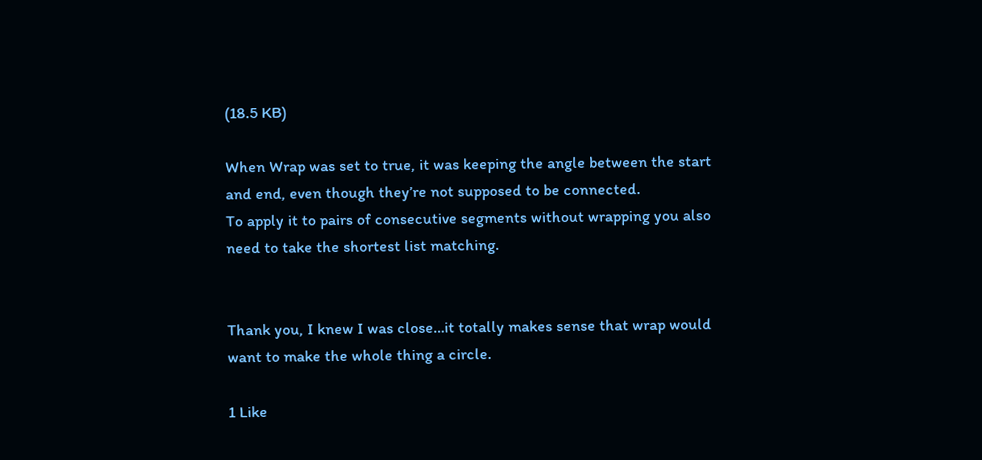(18.5 KB)

When Wrap was set to true, it was keeping the angle between the start and end, even though they’re not supposed to be connected.
To apply it to pairs of consecutive segments without wrapping you also need to take the shortest list matching.


Thank you, I knew I was close…it totally makes sense that wrap would want to make the whole thing a circle.

1 Like